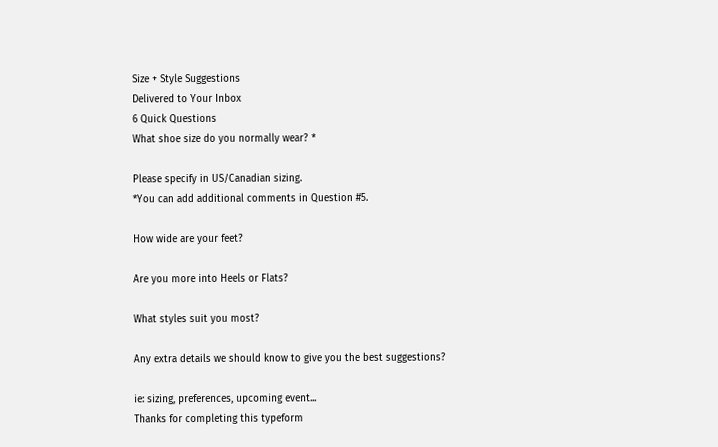Size + Style Suggestions
Delivered to Your Inbox
6 Quick Questions
What shoe size do you normally wear? *

Please specify in US/Canadian sizing.
*You can add additional comments in Question #5.

How wide are your feet?

Are you more into Heels or Flats?

What styles suit you most?

Any extra details we should know to give you the best suggestions?

ie: sizing, preferences, upcoming event...
Thanks for completing this typeform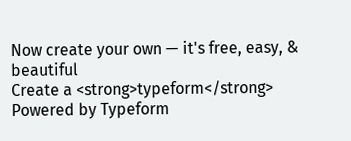Now create your own — it's free, easy, & beautiful
Create a <strong>typeform</strong>
Powered by Typeform